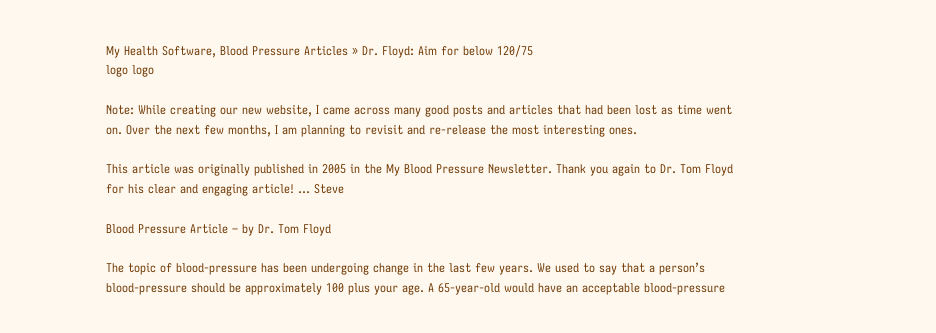My Health Software, Blood Pressure Articles » Dr. Floyd: Aim for below 120/75
logo logo

Note: While creating our new website, I came across many good posts and articles that had been lost as time went on. Over the next few months, I am planning to revisit and re-release the most interesting ones.

This article was originally published in 2005 in the My Blood Pressure Newsletter. Thank you again to Dr. Tom Floyd for his clear and engaging article! … Steve

Blood Pressure Article – by Dr. Tom Floyd

The topic of blood-pressure has been undergoing change in the last few years. We used to say that a person’s blood-pressure should be approximately 100 plus your age. A 65-year-old would have an acceptable blood-pressure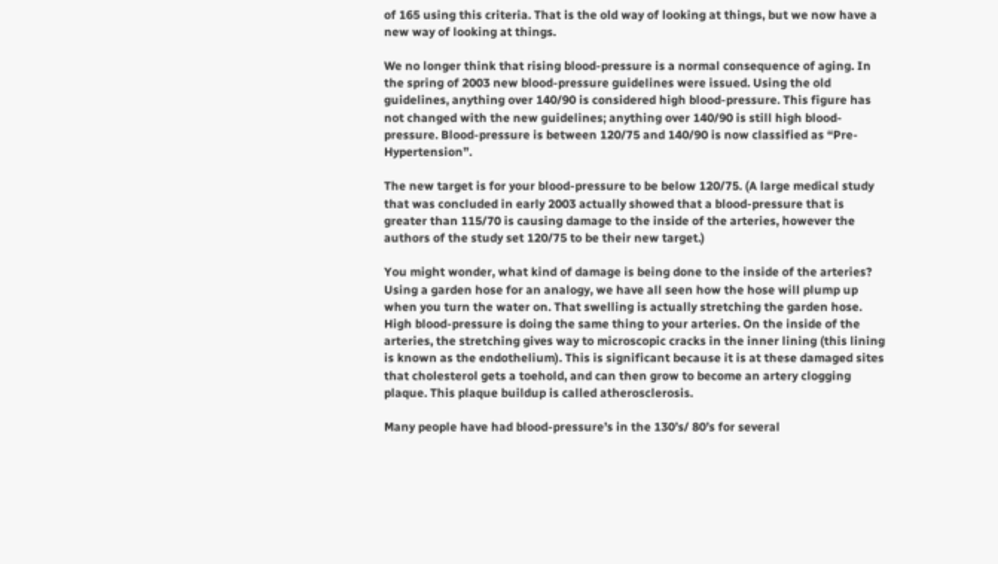of 165 using this criteria. That is the old way of looking at things, but we now have a new way of looking at things.

We no longer think that rising blood-pressure is a normal consequence of aging. In the spring of 2003 new blood-pressure guidelines were issued. Using the old guidelines, anything over 140/90 is considered high blood-pressure. This figure has not changed with the new guidelines; anything over 140/90 is still high blood-pressure. Blood-pressure is between 120/75 and 140/90 is now classified as “Pre-Hypertension”.

The new target is for your blood-pressure to be below 120/75. (A large medical study that was concluded in early 2003 actually showed that a blood-pressure that is greater than 115/70 is causing damage to the inside of the arteries, however the authors of the study set 120/75 to be their new target.)

You might wonder, what kind of damage is being done to the inside of the arteries? Using a garden hose for an analogy, we have all seen how the hose will plump up when you turn the water on. That swelling is actually stretching the garden hose. High blood-pressure is doing the same thing to your arteries. On the inside of the arteries, the stretching gives way to microscopic cracks in the inner lining (this lining is known as the endothelium). This is significant because it is at these damaged sites that cholesterol gets a toehold, and can then grow to become an artery clogging plaque. This plaque buildup is called atherosclerosis.

Many people have had blood-pressure’s in the 130’s/ 80’s for several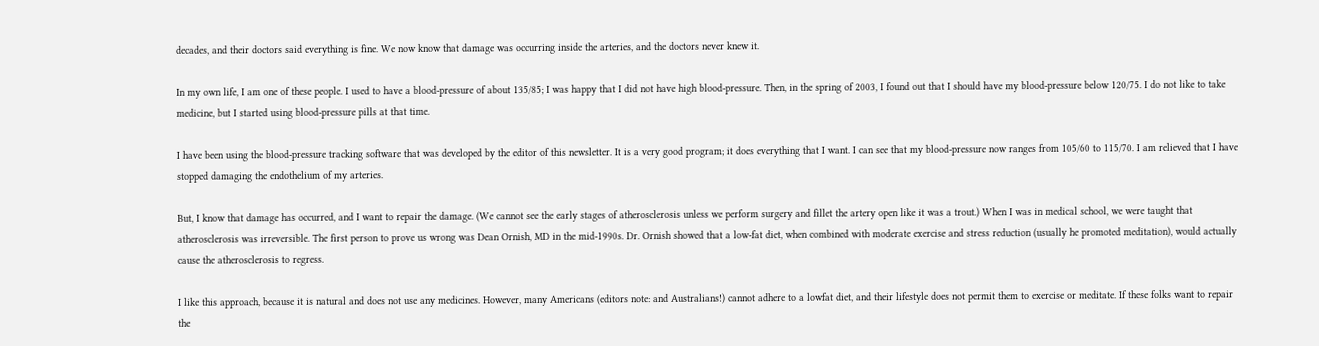decades, and their doctors said everything is fine. We now know that damage was occurring inside the arteries, and the doctors never knew it.

In my own life, I am one of these people. I used to have a blood-pressure of about 135/85; I was happy that I did not have high blood-pressure. Then, in the spring of 2003, I found out that I should have my blood-pressure below 120/75. I do not like to take medicine, but I started using blood-pressure pills at that time.

I have been using the blood-pressure tracking software that was developed by the editor of this newsletter. It is a very good program; it does everything that I want. I can see that my blood-pressure now ranges from 105/60 to 115/70. I am relieved that I have stopped damaging the endothelium of my arteries.

But, I know that damage has occurred, and I want to repair the damage. (We cannot see the early stages of atherosclerosis unless we perform surgery and fillet the artery open like it was a trout.) When I was in medical school, we were taught that atherosclerosis was irreversible. The first person to prove us wrong was Dean Ornish, MD in the mid-1990s. Dr. Ornish showed that a low-fat diet, when combined with moderate exercise and stress reduction (usually he promoted meditation), would actually cause the atherosclerosis to regress.

I like this approach, because it is natural and does not use any medicines. However, many Americans (editors note: and Australians!) cannot adhere to a lowfat diet, and their lifestyle does not permit them to exercise or meditate. If these folks want to repair the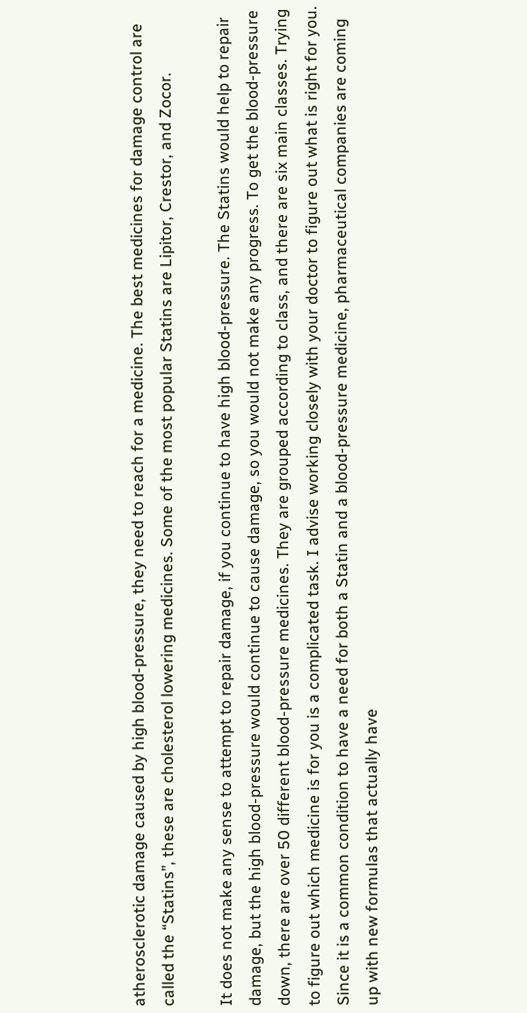atherosclerotic damage caused by high blood-pressure, they need to reach for a medicine. The best medicines for damage control are called the “Statins”, these are cholesterol lowering medicines. Some of the most popular Statins are Lipitor, Crestor, and Zocor.

It does not make any sense to attempt to repair damage, if you continue to have high blood-pressure. The Statins would help to repair damage, but the high blood-pressure would continue to cause damage, so you would not make any progress. To get the blood-pressure down, there are over 50 different blood-pressure medicines. They are grouped according to class, and there are six main classes. Trying to figure out which medicine is for you is a complicated task. I advise working closely with your doctor to figure out what is right for you. Since it is a common condition to have a need for both a Statin and a blood-pressure medicine, pharmaceutical companies are coming up with new formulas that actually have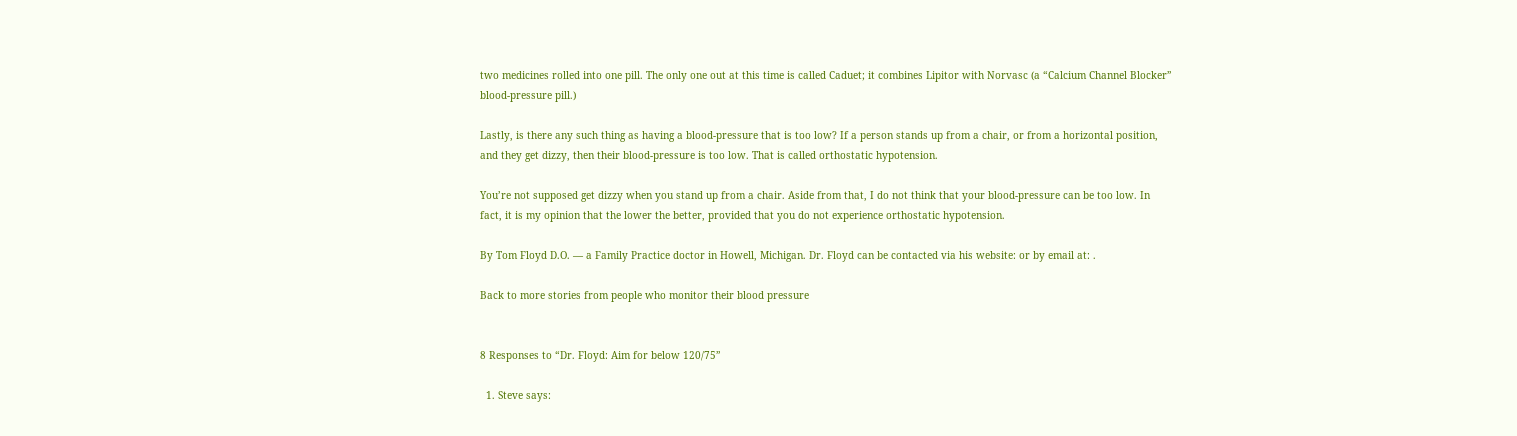two medicines rolled into one pill. The only one out at this time is called Caduet; it combines Lipitor with Norvasc (a “Calcium Channel Blocker” blood-pressure pill.)

Lastly, is there any such thing as having a blood-pressure that is too low? If a person stands up from a chair, or from a horizontal position, and they get dizzy, then their blood-pressure is too low. That is called orthostatic hypotension.

You’re not supposed get dizzy when you stand up from a chair. Aside from that, I do not think that your blood-pressure can be too low. In fact, it is my opinion that the lower the better, provided that you do not experience orthostatic hypotension.

By Tom Floyd D.O. — a Family Practice doctor in Howell, Michigan. Dr. Floyd can be contacted via his website: or by email at: .

Back to more stories from people who monitor their blood pressure


8 Responses to “Dr. Floyd: Aim for below 120/75”

  1. Steve says: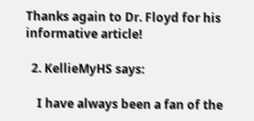Thanks again to Dr. Floyd for his informative article!

  2. KellieMyHS says:

    I have always been a fan of the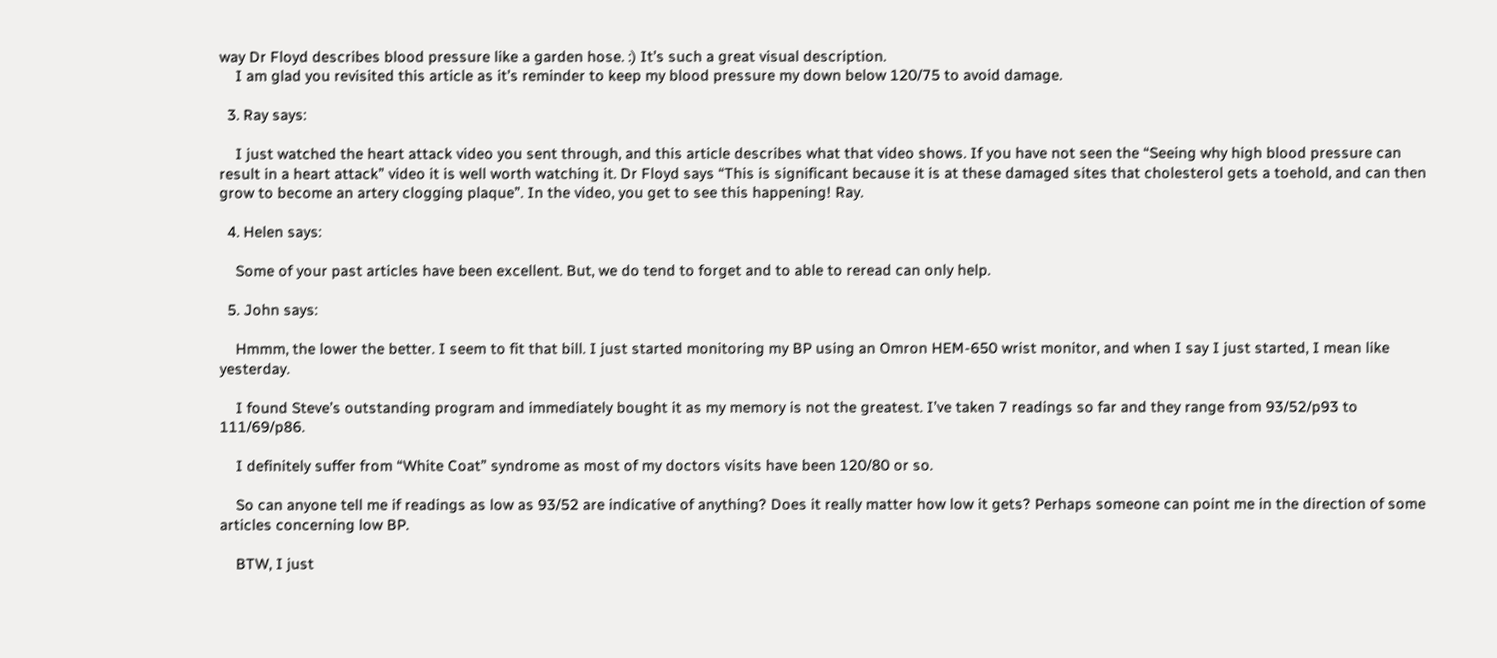way Dr Floyd describes blood pressure like a garden hose. :) It’s such a great visual description.
    I am glad you revisited this article as it’s reminder to keep my blood pressure my down below 120/75 to avoid damage.

  3. Ray says:

    I just watched the heart attack video you sent through, and this article describes what that video shows. If you have not seen the “Seeing why high blood pressure can result in a heart attack” video it is well worth watching it. Dr Floyd says “This is significant because it is at these damaged sites that cholesterol gets a toehold, and can then grow to become an artery clogging plaque”. In the video, you get to see this happening! Ray.

  4. Helen says:

    Some of your past articles have been excellent. But, we do tend to forget and to able to reread can only help.

  5. John says:

    Hmmm, the lower the better. I seem to fit that bill. I just started monitoring my BP using an Omron HEM-650 wrist monitor, and when I say I just started, I mean like yesterday.

    I found Steve’s outstanding program and immediately bought it as my memory is not the greatest. I’ve taken 7 readings so far and they range from 93/52/p93 to 111/69/p86.

    I definitely suffer from “White Coat” syndrome as most of my doctors visits have been 120/80 or so.

    So can anyone tell me if readings as low as 93/52 are indicative of anything? Does it really matter how low it gets? Perhaps someone can point me in the direction of some articles concerning low BP.

    BTW, I just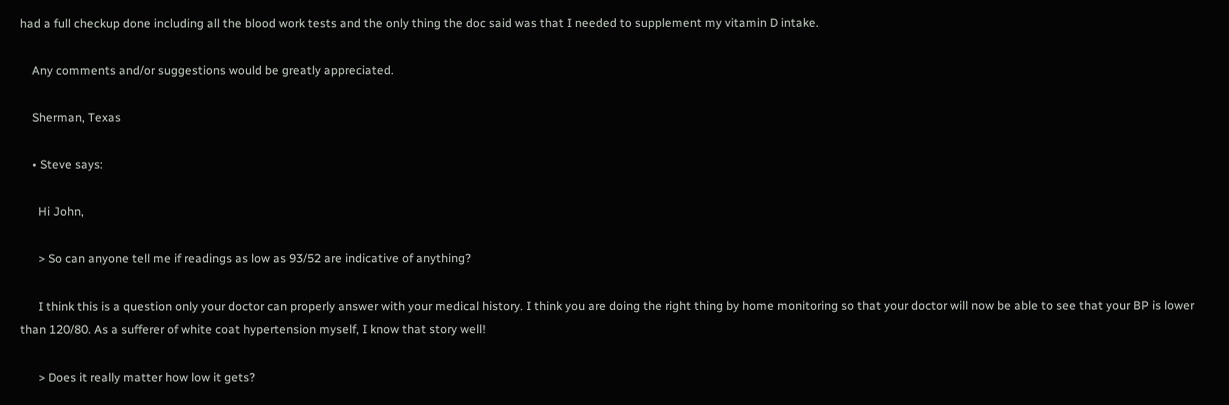had a full checkup done including all the blood work tests and the only thing the doc said was that I needed to supplement my vitamin D intake.

    Any comments and/or suggestions would be greatly appreciated.

    Sherman, Texas

    • Steve says:

      Hi John,

      > So can anyone tell me if readings as low as 93/52 are indicative of anything?

      I think this is a question only your doctor can properly answer with your medical history. I think you are doing the right thing by home monitoring so that your doctor will now be able to see that your BP is lower than 120/80. As a sufferer of white coat hypertension myself, I know that story well!

      > Does it really matter how low it gets?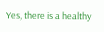Yes, there is a healthy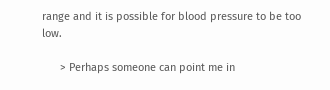range and it is possible for blood pressure to be too low.

      > Perhaps someone can point me in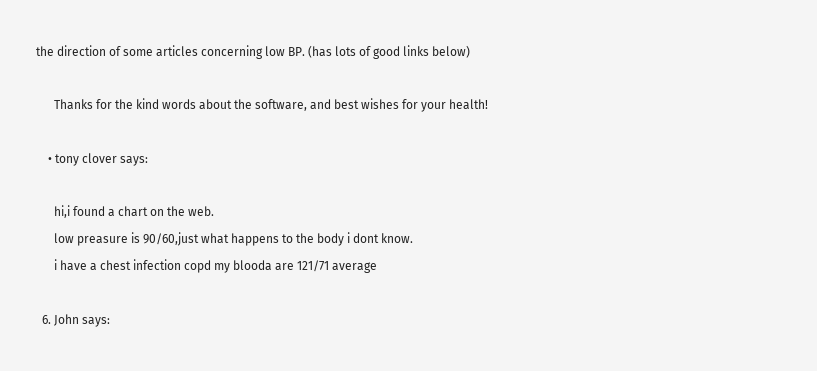the direction of some articles concerning low BP. (has lots of good links below)

      Thanks for the kind words about the software, and best wishes for your health!

    • tony clover says:

      hi,i found a chart on the web.
      low preasure is 90/60,just what happens to the body i dont know.
      i have a chest infection copd my blooda are 121/71 average

  6. John says: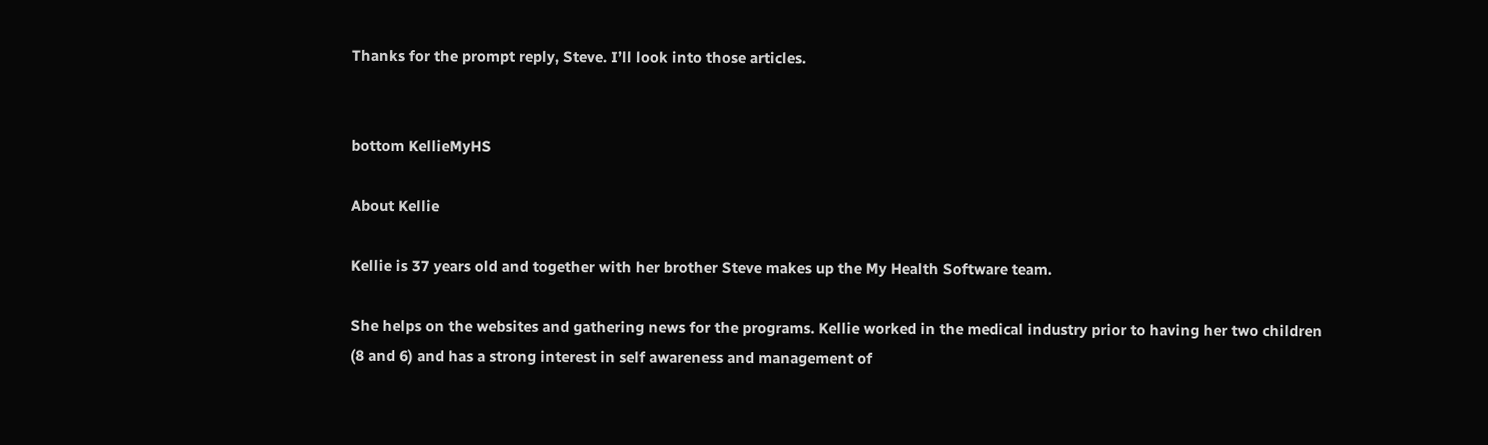Thanks for the prompt reply, Steve. I’ll look into those articles.


bottom KellieMyHS

About Kellie

Kellie is 37 years old and together with her brother Steve makes up the My Health Software team.

She helps on the websites and gathering news for the programs. Kellie worked in the medical industry prior to having her two children (8 and 6) and has a strong interest in self awareness and management of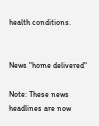health conditions.


News "home delivered"

Note: These news headlines are now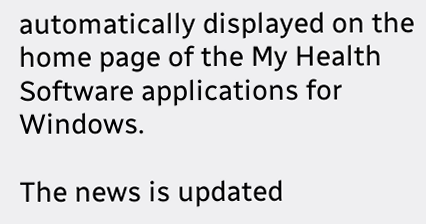automatically displayed on the home page of the My Health Software applications for Windows.

The news is updated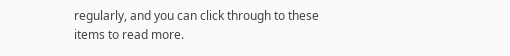regularly, and you can click through to these items to read more.